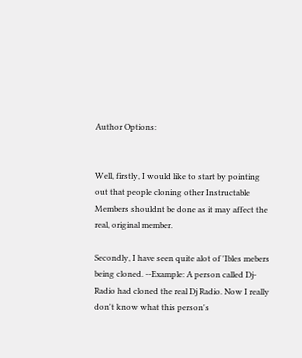Author Options:


Well, firstly, I would like to start by pointing out that people cloning other Instructable Members shouldnt be done as it may affect the real, original member.

Secondly, I have seen quite alot of 'Ibles mebers being cloned. --Example: A person called Dj-Radio had cloned the real Dj Radio. Now I really don't know what this person's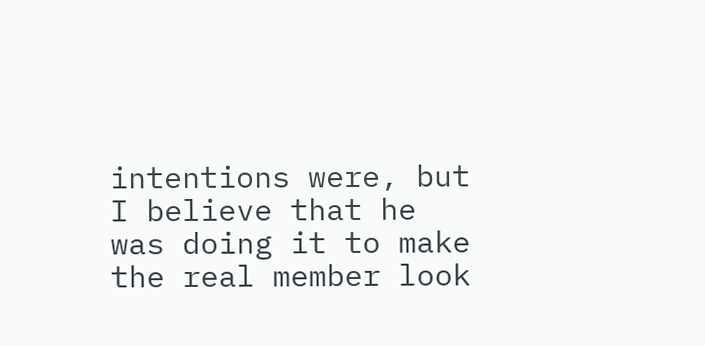intentions were, but I believe that he was doing it to make the real member look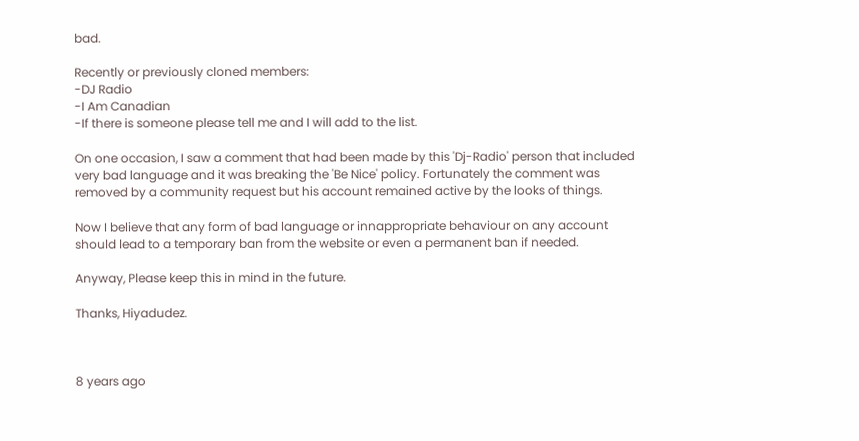bad.

Recently or previously cloned members:
-DJ Radio
-I Am Canadian
-If there is someone please tell me and I will add to the list.

On one occasion, I saw a comment that had been made by this 'Dj-Radio' person that included very bad language and it was breaking the 'Be Nice' policy. Fortunately the comment was removed by a community request but his account remained active by the looks of things.

Now I believe that any form of bad language or innappropriate behaviour on any account should lead to a temporary ban from the website or even a permanent ban if needed.

Anyway, Please keep this in mind in the future.

Thanks, Hiyadudez.



8 years ago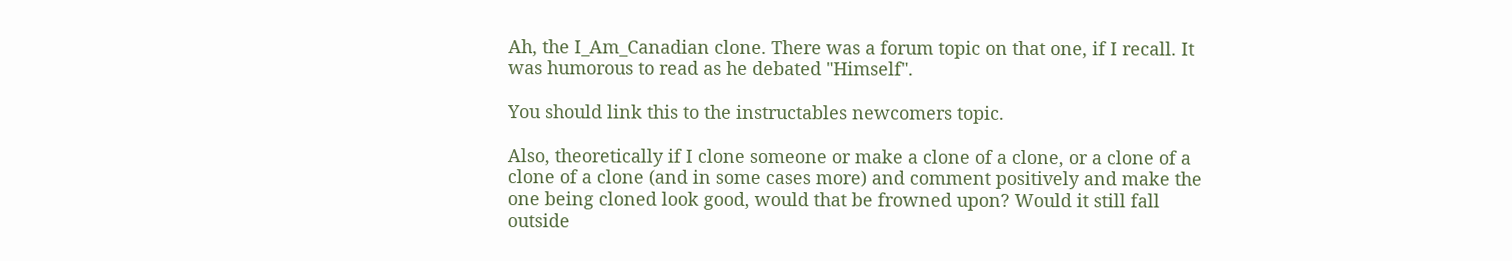Ah, the I_Am_Canadian clone. There was a forum topic on that one, if I recall. It was humorous to read as he debated "Himself".

You should link this to the instructables newcomers topic.

Also, theoretically if I clone someone or make a clone of a clone, or a clone of a clone of a clone (and in some cases more) and comment positively and make the one being cloned look good, would that be frowned upon? Would it still fall outside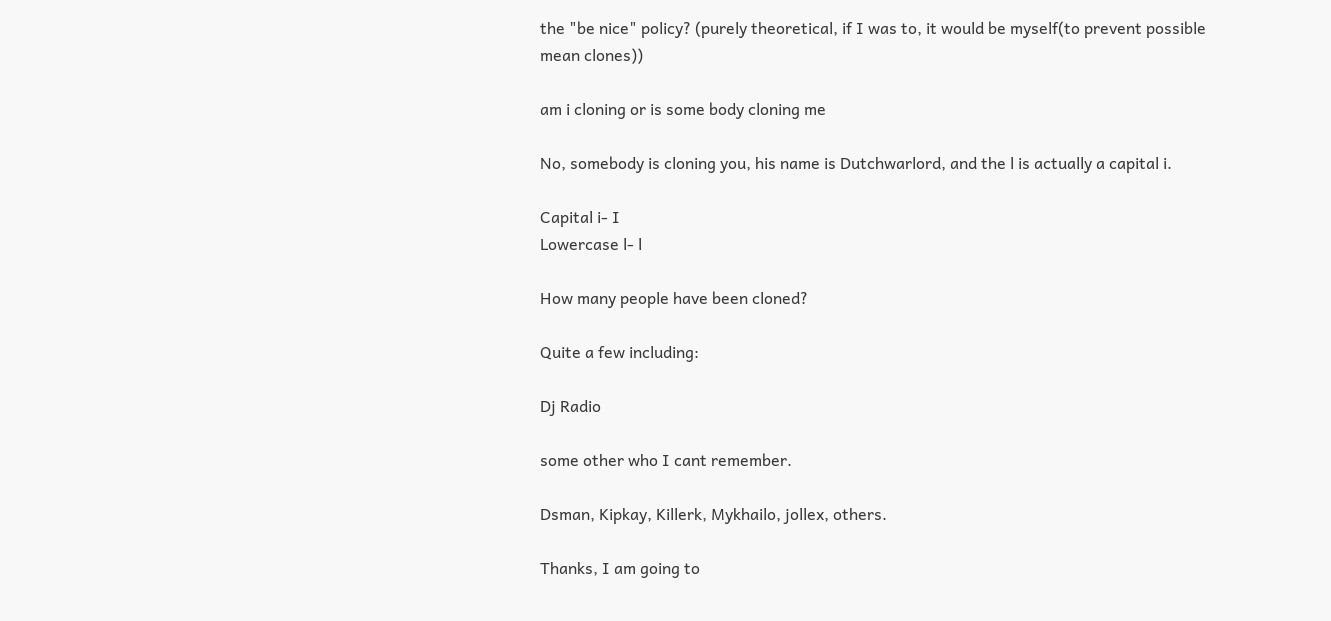the "be nice" policy? (purely theoretical, if I was to, it would be myself(to prevent possible mean clones))

am i cloning or is some body cloning me

No, somebody is cloning you, his name is Dutchwarlord, and the l is actually a capital i.

Capital i- I
Lowercase l- l

How many people have been cloned?

Quite a few including:

Dj Radio

some other who I cant remember.

Dsman, Kipkay, Killerk, Mykhailo, jollex, others.

Thanks, I am going to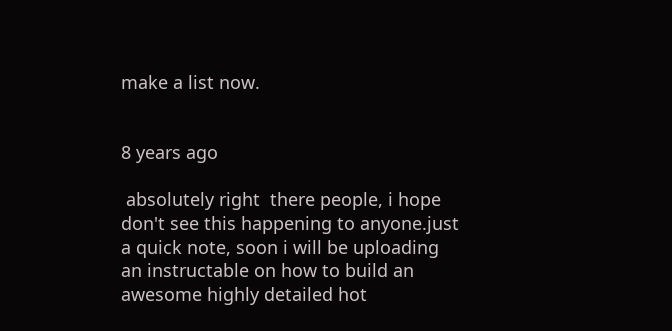make a list now.


8 years ago

 absolutely right  there people, i hope don't see this happening to anyone.just a quick note, soon i will be uploading an instructable on how to build an awesome highly detailed hot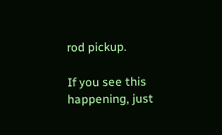rod pickup.

If you see this happening, just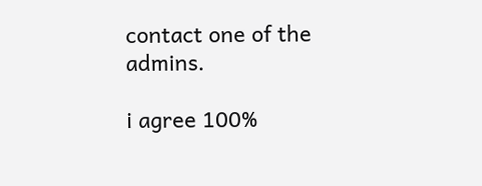contact one of the admins.

i agree 100%